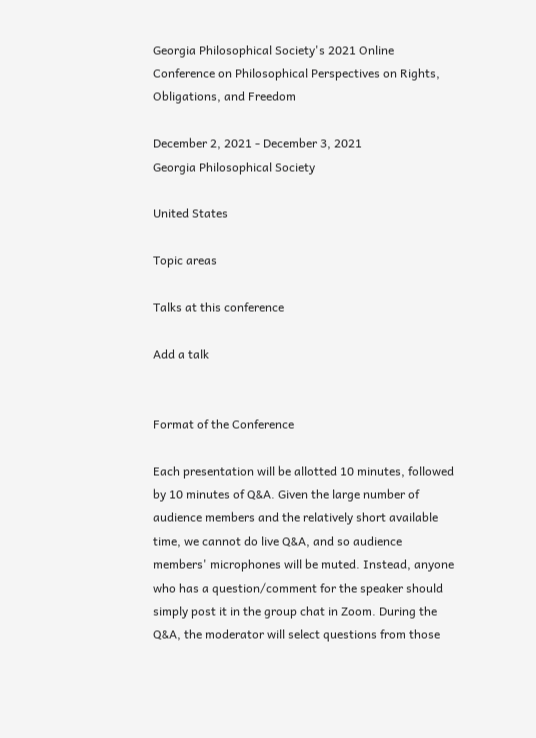Georgia Philosophical Society's 2021 Online Conference on Philosophical Perspectives on Rights, Obligations, and Freedom

December 2, 2021 - December 3, 2021
Georgia Philosophical Society

United States

Topic areas

Talks at this conference

Add a talk


Format of the Conference

Each presentation will be allotted 10 minutes, followed by 10 minutes of Q&A. Given the large number of audience members and the relatively short available time, we cannot do live Q&A, and so audience members' microphones will be muted. Instead, anyone who has a question/comment for the speaker should simply post it in the group chat in Zoom. During the Q&A, the moderator will select questions from those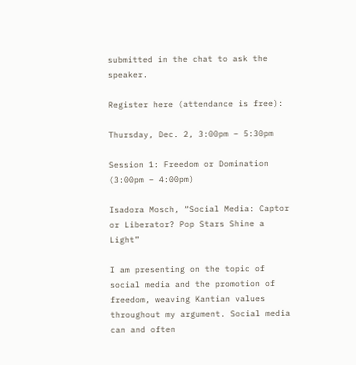submitted in the chat to ask the speaker.

Register here (attendance is free):

Thursday, Dec. 2, 3:00pm – 5:30pm

Session 1: Freedom or Domination (3:00pm – 4:00pm)

Isadora Mosch, “Social Media: Captor or Liberator? Pop Stars Shine a Light”

I am presenting on the topic of social media and the promotion of freedom, weaving Kantian values throughout my argument. Social media can and often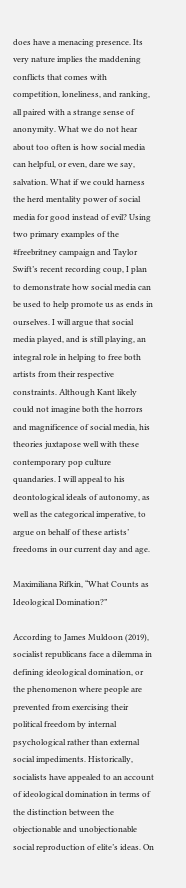does have a menacing presence. Its very nature implies the maddening conflicts that comes with competition, loneliness, and ranking, all paired with a strange sense of anonymity. What we do not hear about too often is how social media can helpful, or even, dare we say, salvation. What if we could harness the herd mentality power of social media for good instead of evil? Using two primary examples of the #freebritney campaign and Taylor Swift’s recent recording coup, I plan to demonstrate how social media can be used to help promote us as ends in ourselves. I will argue that social media played, and is still playing, an integral role in helping to free both artists from their respective constraints. Although Kant likely could not imagine both the horrors and magnificence of social media, his theories juxtapose well with these contemporary pop culture quandaries. I will appeal to his deontological ideals of autonomy, as well as the categorical imperative, to argue on behalf of these artists’ freedoms in our current day and age.

Maximiliana Rifkin, “What Counts as Ideological Domination?”

According to James Muldoon (2019), socialist republicans face a dilemma in defining ideological domination, or the phenomenon where people are prevented from exercising their political freedom by internal psychological rather than external social impediments. Historically, socialists have appealed to an account of ideological domination in terms of the distinction between the objectionable and unobjectionable social reproduction of elite’s ideas. On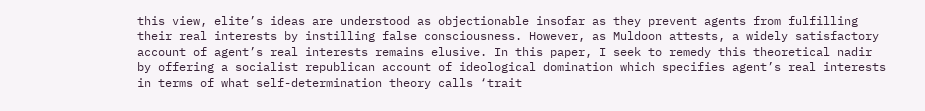this view, elite’s ideas are understood as objectionable insofar as they prevent agents from fulfilling their real interests by instilling false consciousness. However, as Muldoon attests, a widely satisfactory account of agent’s real interests remains elusive. In this paper, I seek to remedy this theoretical nadir by offering a socialist republican account of ideological domination which specifies agent’s real interests in terms of what self-determination theory calls ‘trait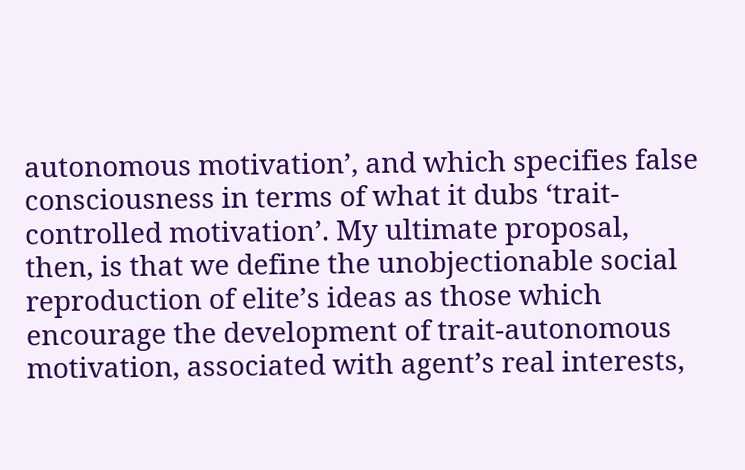autonomous motivation’, and which specifies false consciousness in terms of what it dubs ‘trait-controlled motivation’. My ultimate proposal, then, is that we define the unobjectionable social reproduction of elite’s ideas as those which encourage the development of trait-autonomous motivation, associated with agent’s real interests,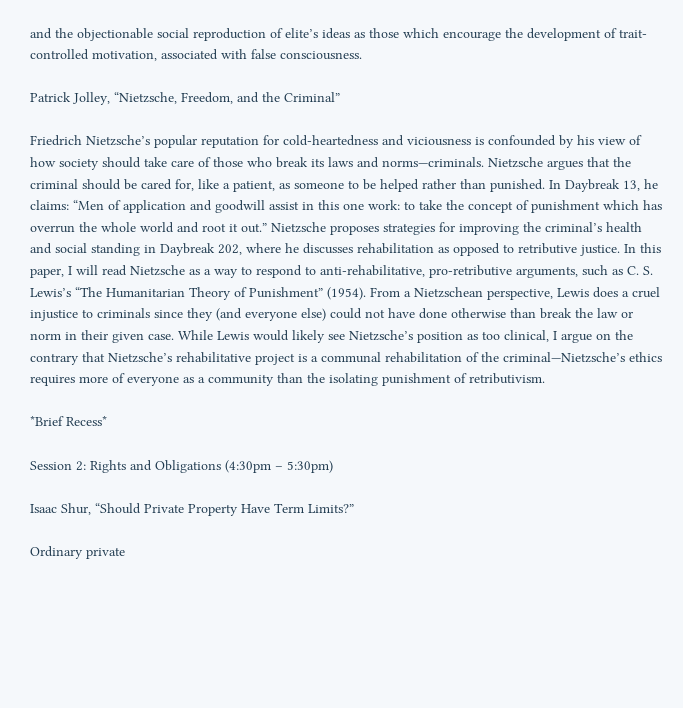and the objectionable social reproduction of elite’s ideas as those which encourage the development of trait-controlled motivation, associated with false consciousness.

Patrick Jolley, “Nietzsche, Freedom, and the Criminal”

Friedrich Nietzsche’s popular reputation for cold-heartedness and viciousness is confounded by his view of how society should take care of those who break its laws and norms—criminals. Nietzsche argues that the criminal should be cared for, like a patient, as someone to be helped rather than punished. In Daybreak 13, he claims: “Men of application and goodwill assist in this one work: to take the concept of punishment which has overrun the whole world and root it out.” Nietzsche proposes strategies for improving the criminal’s health and social standing in Daybreak 202, where he discusses rehabilitation as opposed to retributive justice. In this paper, I will read Nietzsche as a way to respond to anti-rehabilitative, pro-retributive arguments, such as C. S. Lewis’s “The Humanitarian Theory of Punishment” (1954). From a Nietzschean perspective, Lewis does a cruel injustice to criminals since they (and everyone else) could not have done otherwise than break the law or norm in their given case. While Lewis would likely see Nietzsche’s position as too clinical, I argue on the contrary that Nietzsche’s rehabilitative project is a communal rehabilitation of the criminal—Nietzsche’s ethics requires more of everyone as a community than the isolating punishment of retributivism.

*Brief Recess*

Session 2: Rights and Obligations (4:30pm – 5:30pm)

Isaac Shur, “Should Private Property Have Term Limits?”

Ordinary private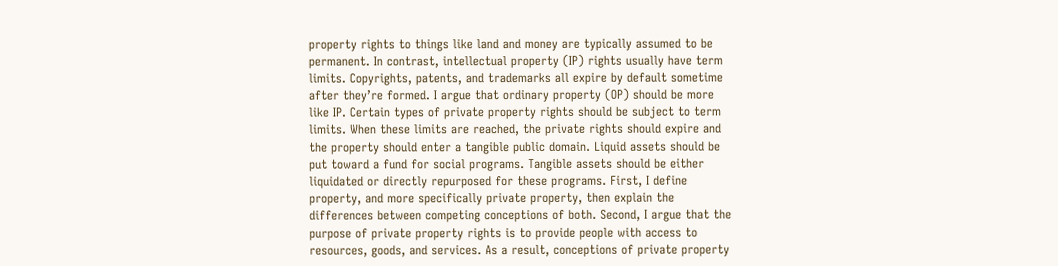property rights to things like land and money are typically assumed to be permanent. In contrast, intellectual property (IP) rights usually have term limits. Copyrights, patents, and trademarks all expire by default sometime after they’re formed. I argue that ordinary property (OP) should be more like IP. Certain types of private property rights should be subject to term limits. When these limits are reached, the private rights should expire and the property should enter a tangible public domain. Liquid assets should be put toward a fund for social programs. Tangible assets should be either liquidated or directly repurposed for these programs. First, I define property, and more specifically private property, then explain the differences between competing conceptions of both. Second, I argue that the purpose of private property rights is to provide people with access to resources, goods, and services. As a result, conceptions of private property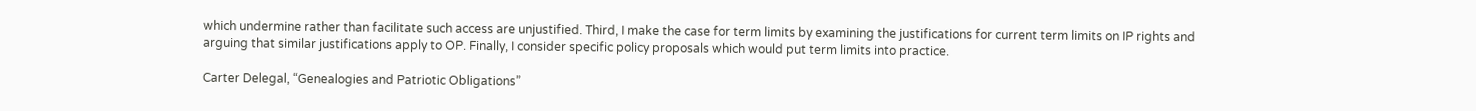which undermine rather than facilitate such access are unjustified. Third, I make the case for term limits by examining the justifications for current term limits on IP rights and arguing that similar justifications apply to OP. Finally, I consider specific policy proposals which would put term limits into practice.

Carter Delegal, “Genealogies and Patriotic Obligations”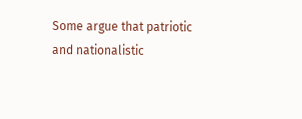Some argue that patriotic and nationalistic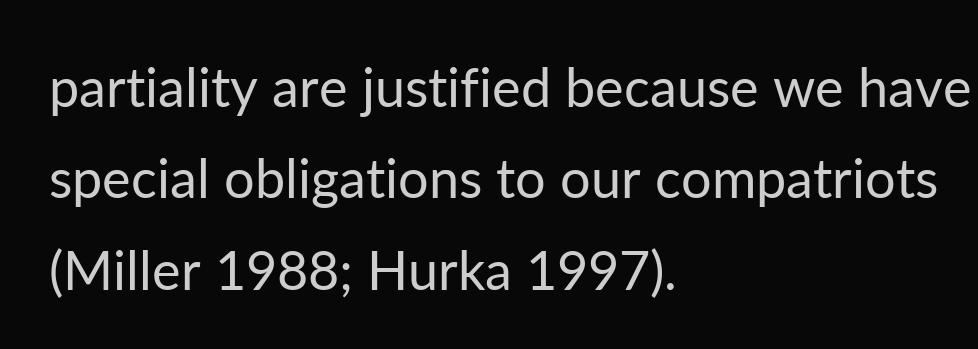partiality are justified because we have special obligations to our compatriots (Miller 1988; Hurka 1997).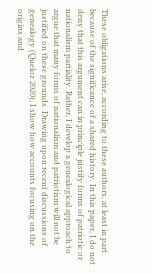These obligations arise, according to these authors, at least in part because of the significance of a shared history. In this paper, I do not deny that this argument can in principle justify forms of patriotic or nationalism partiality. Rather, I develop a genealogical approach to argue that many forms of nationalism and patriotism will not be justified on these grounds. Drawing upon recent discussions of genealogy (Queloz 2020), I show how accounts focusing on the origins and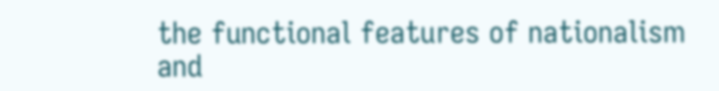the functional features of nationalism and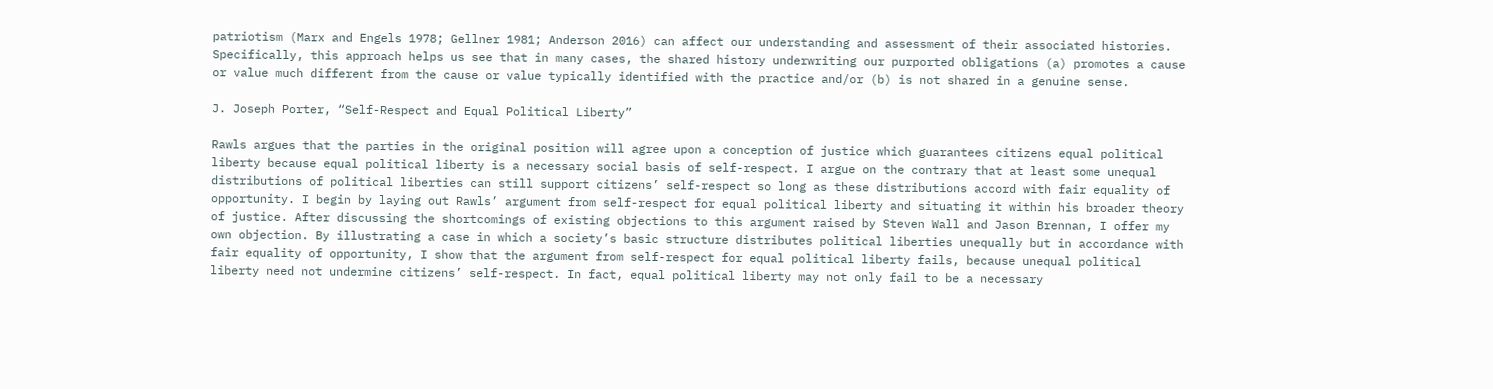patriotism (Marx and Engels 1978; Gellner 1981; Anderson 2016) can affect our understanding and assessment of their associated histories. Specifically, this approach helps us see that in many cases, the shared history underwriting our purported obligations (a) promotes a cause or value much different from the cause or value typically identified with the practice and/or (b) is not shared in a genuine sense.

J. Joseph Porter, “Self-Respect and Equal Political Liberty”

Rawls argues that the parties in the original position will agree upon a conception of justice which guarantees citizens equal political liberty because equal political liberty is a necessary social basis of self-respect. I argue on the contrary that at least some unequal distributions of political liberties can still support citizens’ self-respect so long as these distributions accord with fair equality of opportunity. I begin by laying out Rawls’ argument from self-respect for equal political liberty and situating it within his broader theory of justice. After discussing the shortcomings of existing objections to this argument raised by Steven Wall and Jason Brennan, I offer my own objection. By illustrating a case in which a society’s basic structure distributes political liberties unequally but in accordance with fair equality of opportunity, I show that the argument from self-respect for equal political liberty fails, because unequal political liberty need not undermine citizens’ self-respect. In fact, equal political liberty may not only fail to be a necessary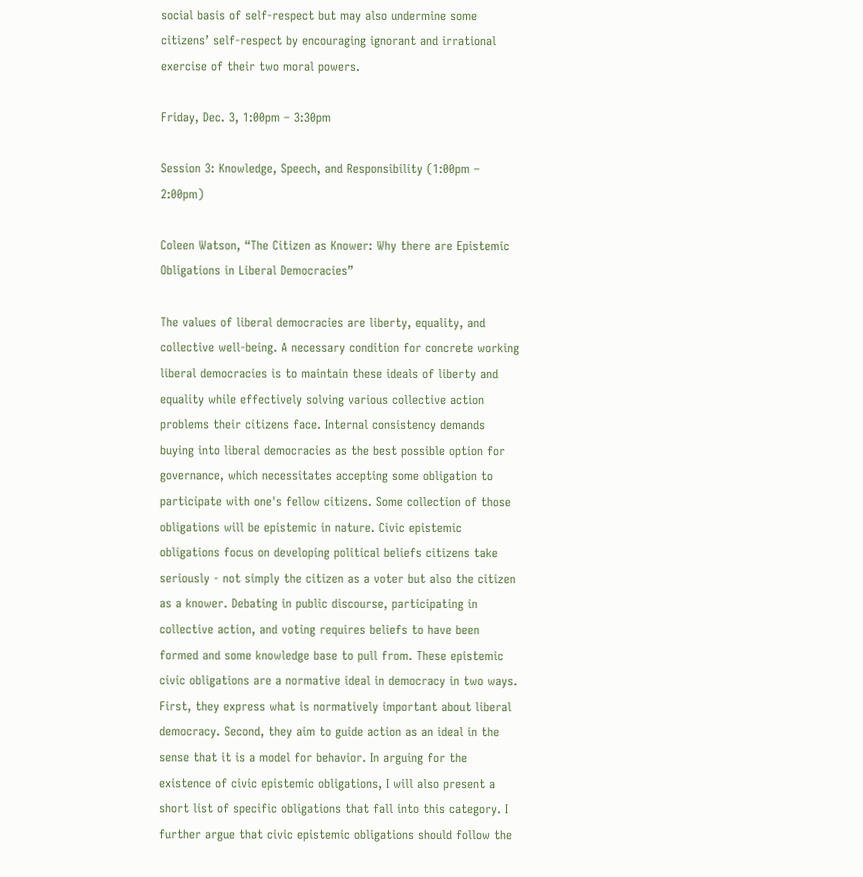social basis of self-respect but may also undermine some citizens’ self-respect by encouraging ignorant and irrational exercise of their two moral powers.

Friday, Dec. 3, 1:00pm – 3:30pm

Session 3: Knowledge, Speech, and Responsibility (1:00pm – 2:00pm)

Coleen Watson, “The Citizen as Knower: Why there are Epistemic Obligations in Liberal Democracies”

The values of liberal democracies are liberty, equality, and collective well-being. A necessary condition for concrete working liberal democracies is to maintain these ideals of liberty and equality while effectively solving various collective action problems their citizens face. Internal consistency demands buying into liberal democracies as the best possible option for governance, which necessitates accepting some obligation to participate with one's fellow citizens. Some collection of those obligations will be epistemic in nature. Civic epistemic obligations focus on developing political beliefs citizens take seriously - not simply the citizen as a voter but also the citizen as a knower. Debating in public discourse, participating in collective action, and voting requires beliefs to have been formed and some knowledge base to pull from. These epistemic civic obligations are a normative ideal in democracy in two ways. First, they express what is normatively important about liberal democracy. Second, they aim to guide action as an ideal in the sense that it is a model for behavior. In arguing for the existence of civic epistemic obligations, I will also present a short list of specific obligations that fall into this category. I further argue that civic epistemic obligations should follow the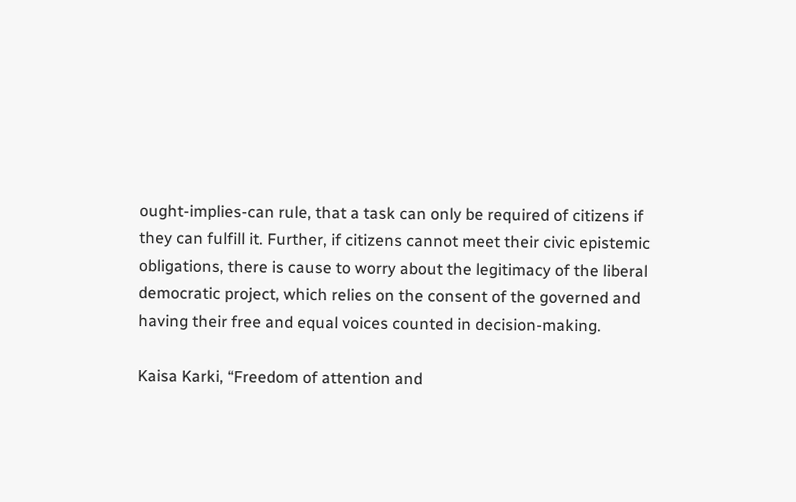ought-implies-can rule, that a task can only be required of citizens if they can fulfill it. Further, if citizens cannot meet their civic epistemic obligations, there is cause to worry about the legitimacy of the liberal democratic project, which relies on the consent of the governed and having their free and equal voices counted in decision-making.

Kaisa Karki, “Freedom of attention and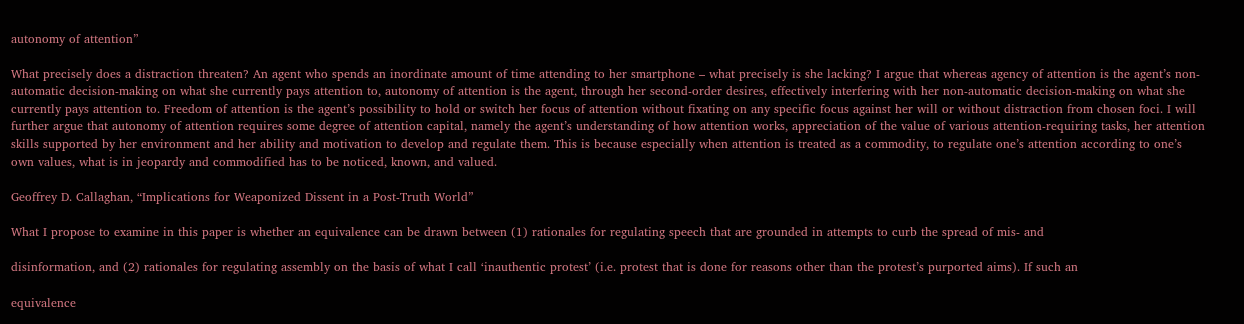autonomy of attention”

What precisely does a distraction threaten? An agent who spends an inordinate amount of time attending to her smartphone – what precisely is she lacking? I argue that whereas agency of attention is the agent’s non-automatic decision-making on what she currently pays attention to, autonomy of attention is the agent, through her second-order desires, effectively interfering with her non-automatic decision-making on what she currently pays attention to. Freedom of attention is the agent’s possibility to hold or switch her focus of attention without fixating on any specific focus against her will or without distraction from chosen foci. I will further argue that autonomy of attention requires some degree of attention capital, namely the agent’s understanding of how attention works, appreciation of the value of various attention-requiring tasks, her attention skills supported by her environment and her ability and motivation to develop and regulate them. This is because especially when attention is treated as a commodity, to regulate one’s attention according to one’s own values, what is in jeopardy and commodified has to be noticed, known, and valued.

Geoffrey D. Callaghan, “Implications for Weaponized Dissent in a Post-Truth World”

What I propose to examine in this paper is whether an equivalence can be drawn between (1) rationales for regulating speech that are grounded in attempts to curb the spread of mis- and

disinformation, and (2) rationales for regulating assembly on the basis of what I call ‘inauthentic protest’ (i.e. protest that is done for reasons other than the protest’s purported aims). If such an

equivalence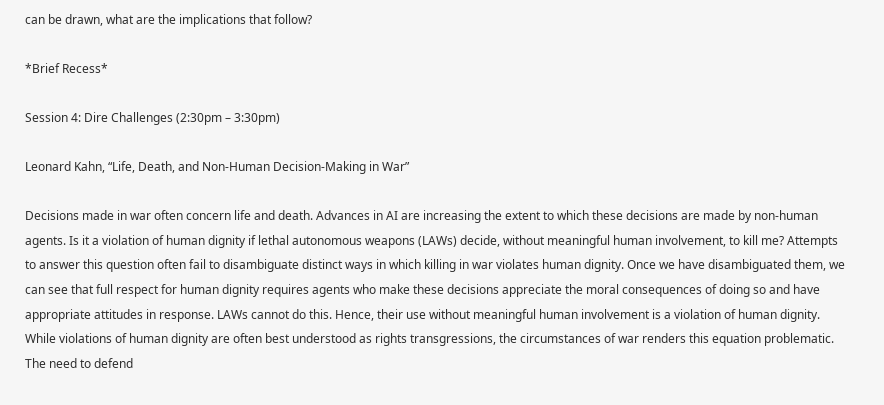can be drawn, what are the implications that follow?

*Brief Recess*

Session 4: Dire Challenges (2:30pm – 3:30pm)

Leonard Kahn, “Life, Death, and Non-Human Decision-Making in War”

Decisions made in war often concern life and death. Advances in AI are increasing the extent to which these decisions are made by non-human agents. Is it a violation of human dignity if lethal autonomous weapons (LAWs) decide, without meaningful human involvement, to kill me? Attempts to answer this question often fail to disambiguate distinct ways in which killing in war violates human dignity. Once we have disambiguated them, we can see that full respect for human dignity requires agents who make these decisions appreciate the moral consequences of doing so and have appropriate attitudes in response. LAWs cannot do this. Hence, their use without meaningful human involvement is a violation of human dignity. While violations of human dignity are often best understood as rights transgressions, the circumstances of war renders this equation problematic. The need to defend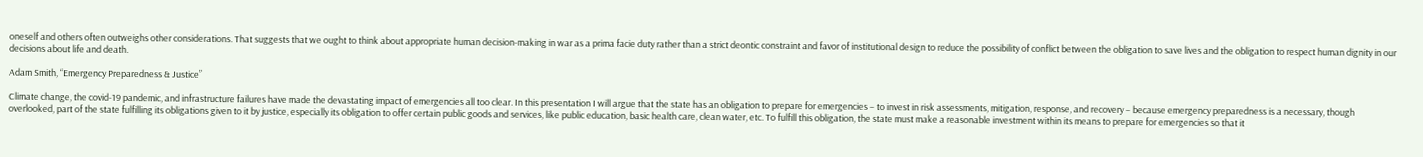oneself and others often outweighs other considerations. That suggests that we ought to think about appropriate human decision-making in war as a prima facie duty rather than a strict deontic constraint and favor of institutional design to reduce the possibility of conflict between the obligation to save lives and the obligation to respect human dignity in our decisions about life and death.

Adam Smith, “Emergency Preparedness & Justice”

Climate change, the covid-19 pandemic, and infrastructure failures have made the devastating impact of emergencies all too clear. In this presentation I will argue that the state has an obligation to prepare for emergencies – to invest in risk assessments, mitigation, response, and recovery – because emergency preparedness is a necessary, though overlooked, part of the state fulfilling its obligations given to it by justice, especially its obligation to offer certain public goods and services, like public education, basic health care, clean water, etc. To fulfill this obligation, the state must make a reasonable investment within its means to prepare for emergencies so that it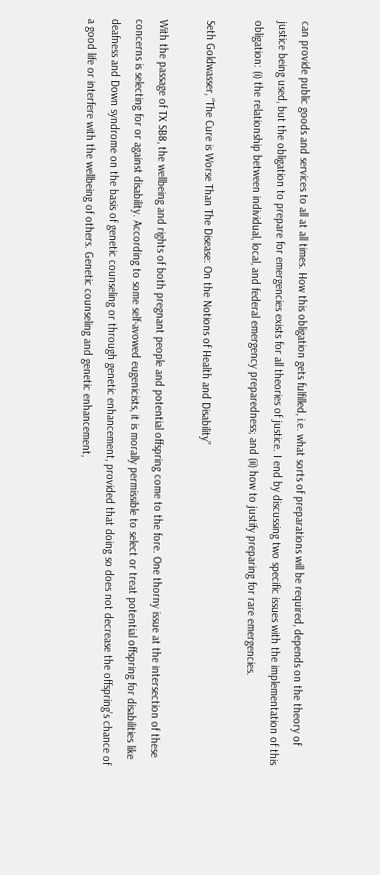can provide public goods and services to all at all times. How this obligation gets fulfilled, i.e. what sorts of preparations will be required, depends on the theory of justice being used, but the obligation to prepare for emergencies exists for all theories of justice. I end by discussing two specific issues with the implementation of this obligation: (i) the relationship between individual, local, and federal emergency preparedness; and (ii) how to justify preparing for rare emergencies.

Seth Goldwasser, “The Cure is Worse Than The Disease: On the Notions of Health and Disability”

With the passage of TX SB8, the wellbeing and rights of both pregnant people and potential offspring come to the fore. One thorny issue at the intersection of these concerns is selecting for or against disability. According to some self-avowed eugenicists, it is morally permissible to select or treat potential offspring for disabilities like deafness and Down syndrome on the basis of genetic counseling or through genetic enhancement, provided that doing so does not decrease the offspring’s chance of a good life or interfere with the wellbeing of others. Genetic counseling and genetic enhancement,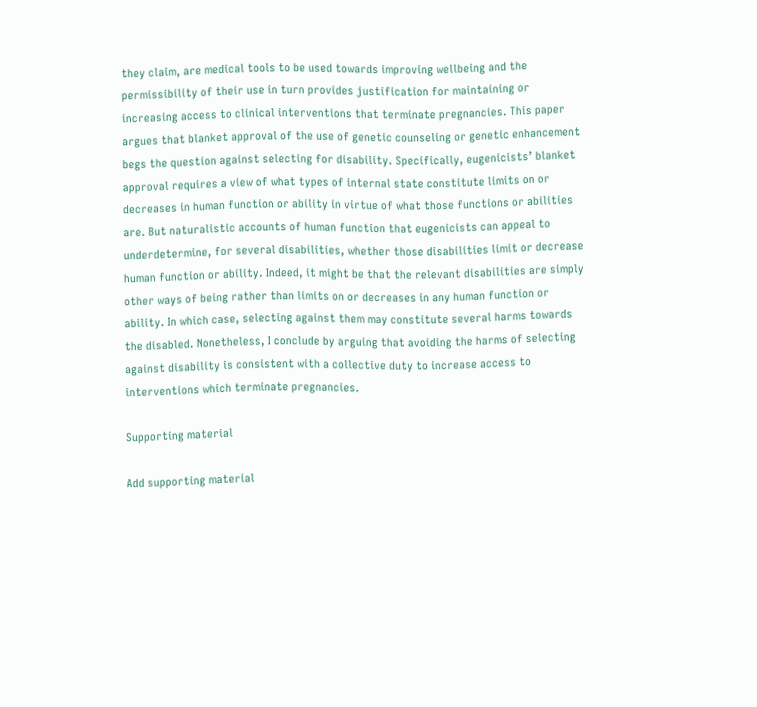they claim, are medical tools to be used towards improving wellbeing and the permissibility of their use in turn provides justification for maintaining or increasing access to clinical interventions that terminate pregnancies. This paper argues that blanket approval of the use of genetic counseling or genetic enhancement begs the question against selecting for disability. Specifically, eugenicists’ blanket approval requires a view of what types of internal state constitute limits on or decreases in human function or ability in virtue of what those functions or abilities are. But naturalistic accounts of human function that eugenicists can appeal to underdetermine, for several disabilities, whether those disabilities limit or decrease human function or ability. Indeed, it might be that the relevant disabilities are simply other ways of being rather than limits on or decreases in any human function or ability. In which case, selecting against them may constitute several harms towards the disabled. Nonetheless, I conclude by arguing that avoiding the harms of selecting against disability is consistent with a collective duty to increase access to interventions which terminate pregnancies.

Supporting material

Add supporting material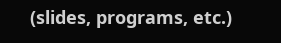(slides, programs, etc.)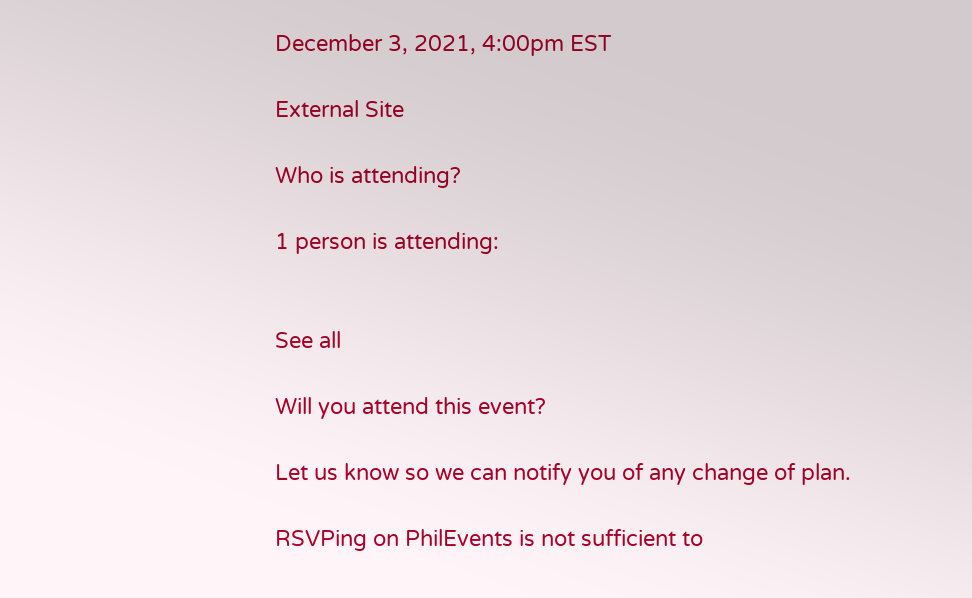December 3, 2021, 4:00pm EST

External Site

Who is attending?

1 person is attending:


See all

Will you attend this event?

Let us know so we can notify you of any change of plan.

RSVPing on PhilEvents is not sufficient to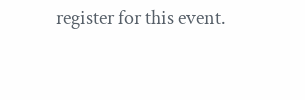register for this event.